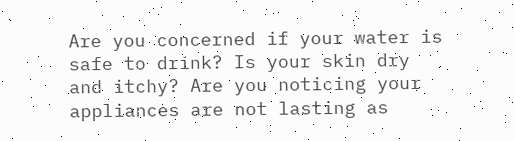Are you concerned if your water is safe to drink? Is your skin dry and itchy? Are you noticing your appliances are not lasting as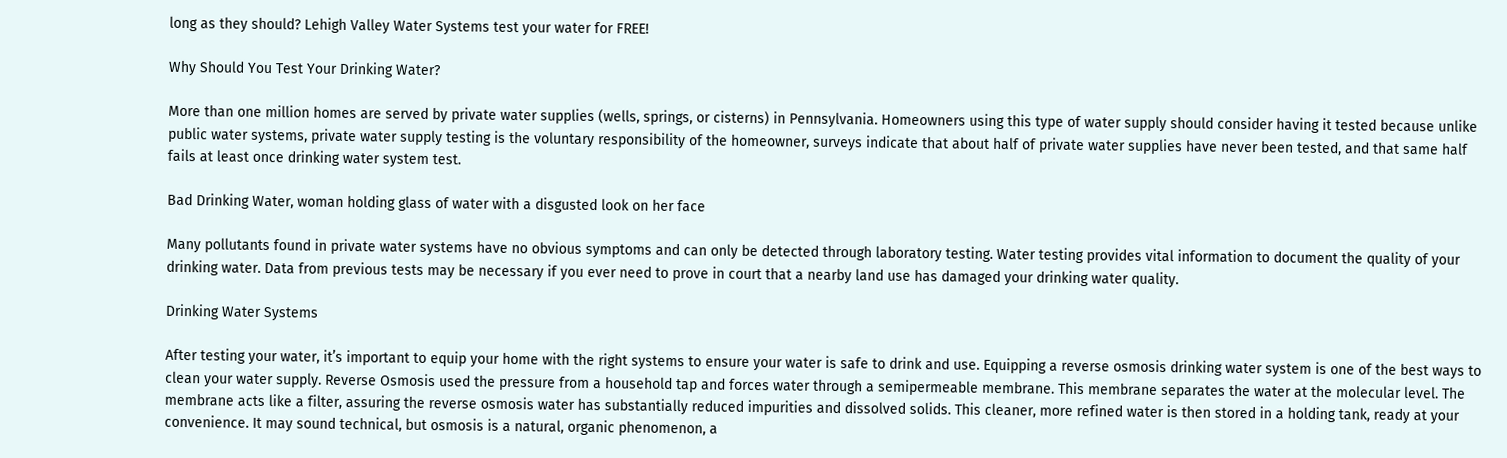long as they should? Lehigh Valley Water Systems test your water for FREE!

Why Should You Test Your Drinking Water?

More than one million homes are served by private water supplies (wells, springs, or cisterns) in Pennsylvania. Homeowners using this type of water supply should consider having it tested because unlike public water systems, private water supply testing is the voluntary responsibility of the homeowner, surveys indicate that about half of private water supplies have never been tested, and that same half fails at least once drinking water system test.

Bad Drinking Water, woman holding glass of water with a disgusted look on her face

Many pollutants found in private water systems have no obvious symptoms and can only be detected through laboratory testing. Water testing provides vital information to document the quality of your drinking water. Data from previous tests may be necessary if you ever need to prove in court that a nearby land use has damaged your drinking water quality.

Drinking Water Systems

After testing your water, it’s important to equip your home with the right systems to ensure your water is safe to drink and use. Equipping a reverse osmosis drinking water system is one of the best ways to clean your water supply. Reverse Osmosis used the pressure from a household tap and forces water through a semipermeable membrane. This membrane separates the water at the molecular level. The membrane acts like a filter, assuring the reverse osmosis water has substantially reduced impurities and dissolved solids. This cleaner, more refined water is then stored in a holding tank, ready at your convenience. It may sound technical, but osmosis is a natural, organic phenomenon, a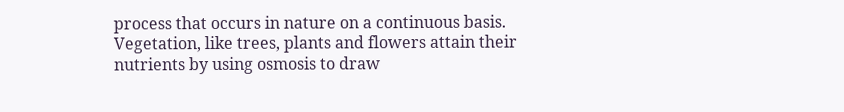process that occurs in nature on a continuous basis. Vegetation, like trees, plants and flowers attain their nutrients by using osmosis to draw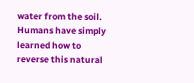water from the soil. Humans have simply learned how to reverse this natural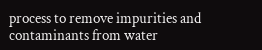process to remove impurities and contaminants from water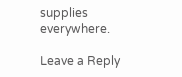supplies everywhere.

Leave a Reply